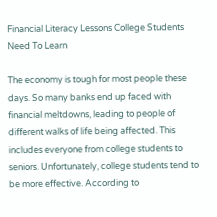Financial Literacy Lessons College Students Need To Learn

The economy is tough for most people these days. So many banks end up faced with financial meltdowns, leading to people of different walks of life being affected. This includes everyone from college students to seniors. Unfortunately, college students tend to be more effective. According to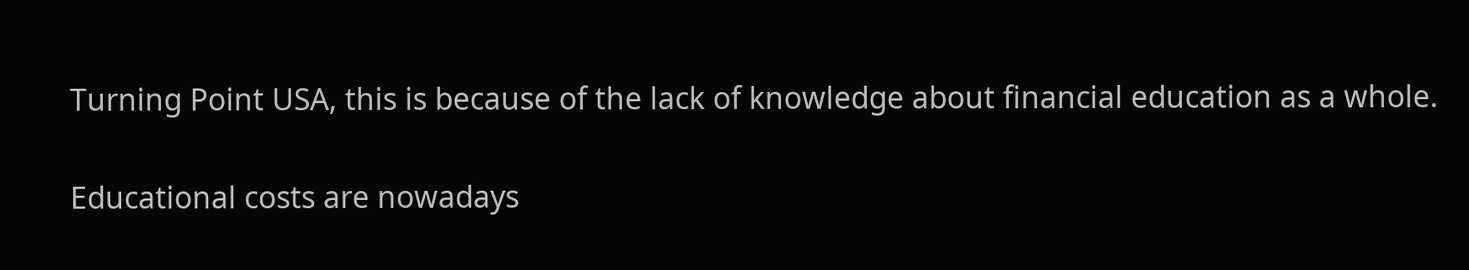Turning Point USA, this is because of the lack of knowledge about financial education as a whole.

Educational costs are nowadays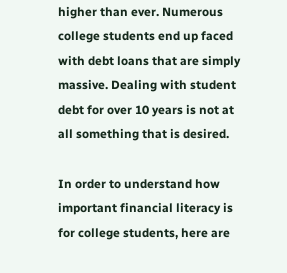higher than ever. Numerous college students end up faced with debt loans that are simply massive. Dealing with student debt for over 10 years is not at all something that is desired.

In order to understand how important financial literacy is for college students, here are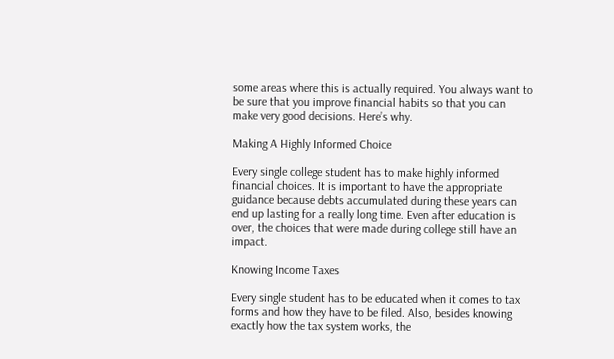some areas where this is actually required. You always want to be sure that you improve financial habits so that you can make very good decisions. Here’s why.

Making A Highly Informed Choice

Every single college student has to make highly informed financial choices. It is important to have the appropriate guidance because debts accumulated during these years can end up lasting for a really long time. Even after education is over, the choices that were made during college still have an impact.

Knowing Income Taxes

Every single student has to be educated when it comes to tax forms and how they have to be filed. Also, besides knowing exactly how the tax system works, the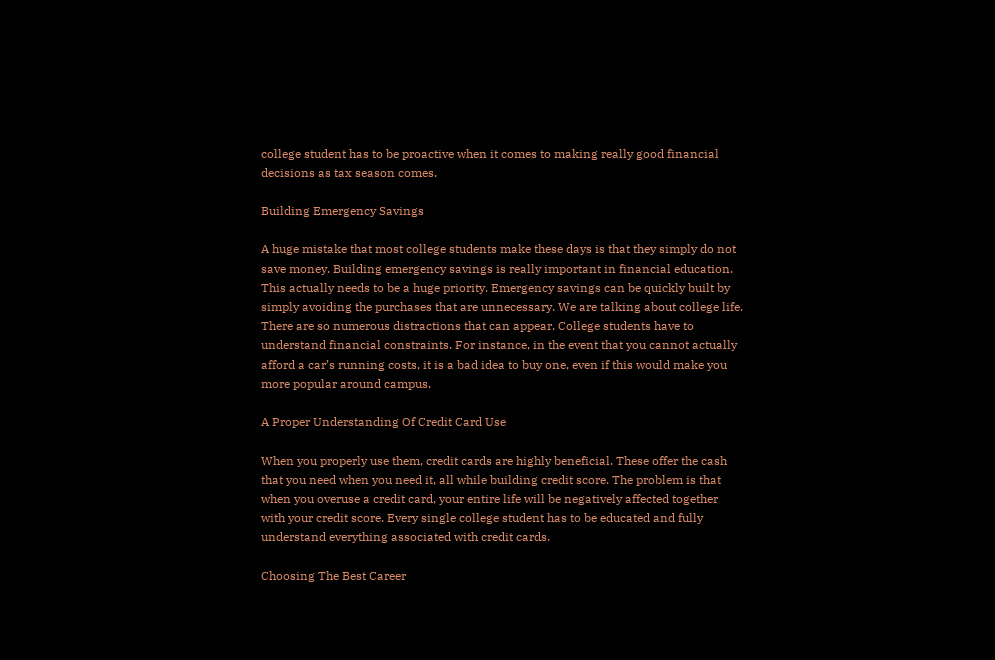college student has to be proactive when it comes to making really good financial decisions as tax season comes.

Building Emergency Savings

A huge mistake that most college students make these days is that they simply do not save money. Building emergency savings is really important in financial education. This actually needs to be a huge priority. Emergency savings can be quickly built by simply avoiding the purchases that are unnecessary. We are talking about college life. There are so numerous distractions that can appear. College students have to understand financial constraints. For instance, in the event that you cannot actually afford a car’s running costs, it is a bad idea to buy one, even if this would make you more popular around campus.

A Proper Understanding Of Credit Card Use

When you properly use them, credit cards are highly beneficial. These offer the cash that you need when you need it, all while building credit score. The problem is that when you overuse a credit card, your entire life will be negatively affected together with your credit score. Every single college student has to be educated and fully understand everything associated with credit cards.

Choosing The Best Career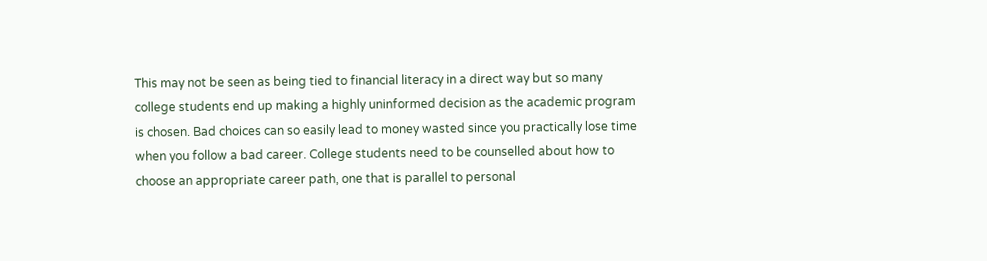This may not be seen as being tied to financial literacy in a direct way but so many college students end up making a highly uninformed decision as the academic program is chosen. Bad choices can so easily lead to money wasted since you practically lose time when you follow a bad career. College students need to be counselled about how to choose an appropriate career path, one that is parallel to personal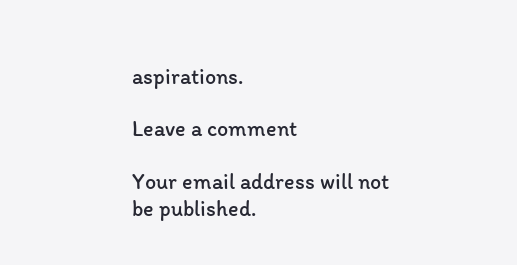aspirations.

Leave a comment

Your email address will not be published.